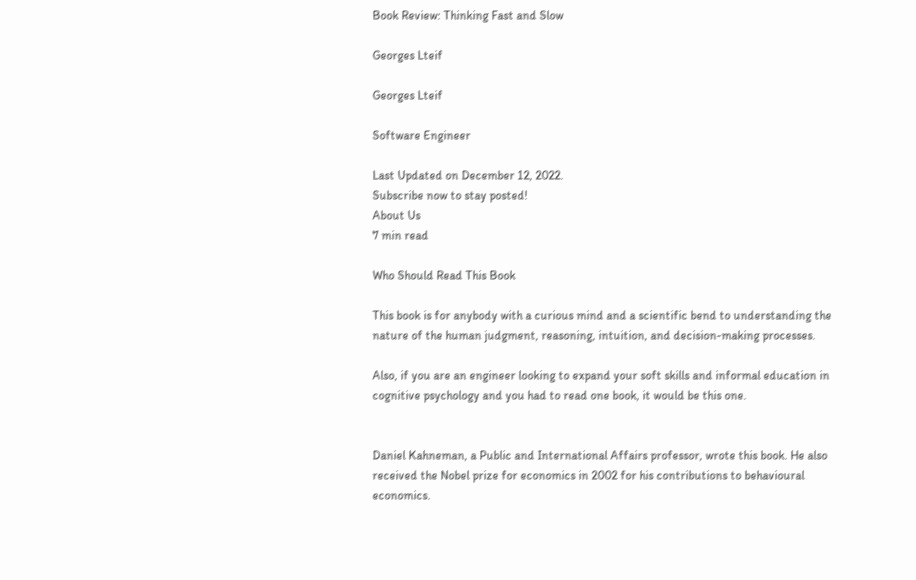Book Review: Thinking Fast and Slow

Georges Lteif

Georges Lteif

Software Engineer

Last Updated on December 12, 2022.
Subscribe now to stay posted!
About Us
7 min read

Who Should Read This Book

This book is for anybody with a curious mind and a scientific bend to understanding the nature of the human judgment, reasoning, intuition, and decision-making processes.

Also, if you are an engineer looking to expand your soft skills and informal education in cognitive psychology and you had to read one book, it would be this one.


Daniel Kahneman, a Public and International Affairs professor, wrote this book. He also received the Nobel prize for economics in 2002 for his contributions to behavioural economics.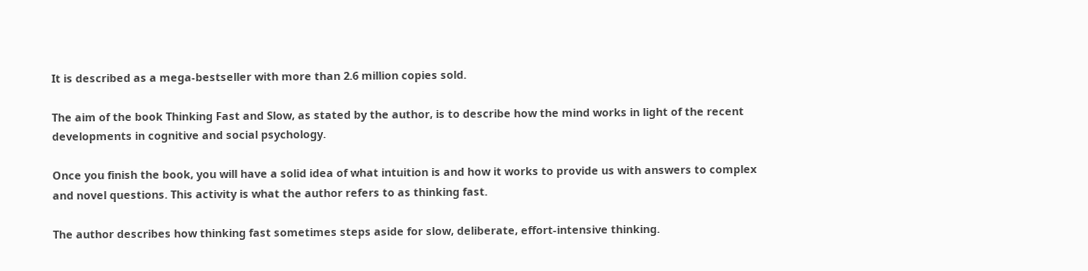It is described as a mega-bestseller with more than 2.6 million copies sold.

The aim of the book Thinking Fast and Slow, as stated by the author, is to describe how the mind works in light of the recent developments in cognitive and social psychology.

Once you finish the book, you will have a solid idea of what intuition is and how it works to provide us with answers to complex and novel questions. This activity is what the author refers to as thinking fast.

The author describes how thinking fast sometimes steps aside for slow, deliberate, effort-intensive thinking.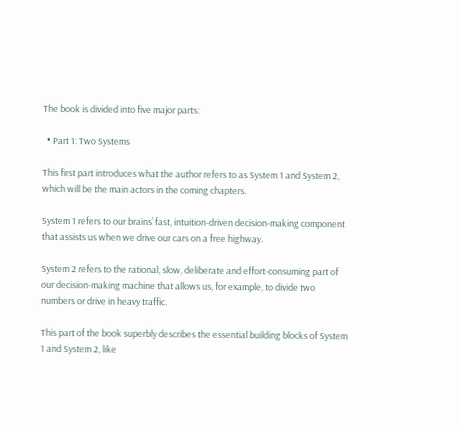The book is divided into five major parts:

  • Part 1: Two Systems

This first part introduces what the author refers to as System 1 and System 2, which will be the main actors in the coming chapters.

System 1 refers to our brains’ fast, intuition-driven decision-making component that assists us when we drive our cars on a free highway.

System 2 refers to the rational, slow, deliberate and effort-consuming part of our decision-making machine that allows us, for example, to divide two numbers or drive in heavy traffic.

This part of the book superbly describes the essential building blocks of System 1 and System 2, like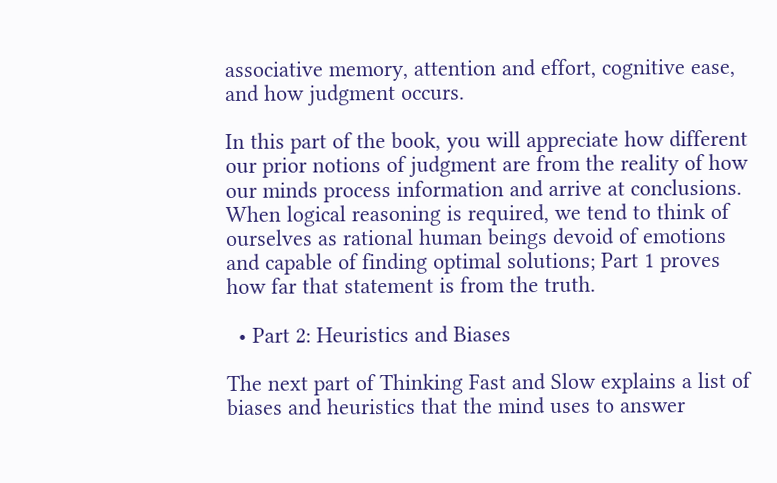associative memory, attention and effort, cognitive ease, and how judgment occurs.

In this part of the book, you will appreciate how different our prior notions of judgment are from the reality of how our minds process information and arrive at conclusions. When logical reasoning is required, we tend to think of ourselves as rational human beings devoid of emotions and capable of finding optimal solutions; Part 1 proves how far that statement is from the truth.

  • Part 2: Heuristics and Biases

The next part of Thinking Fast and Slow explains a list of biases and heuristics that the mind uses to answer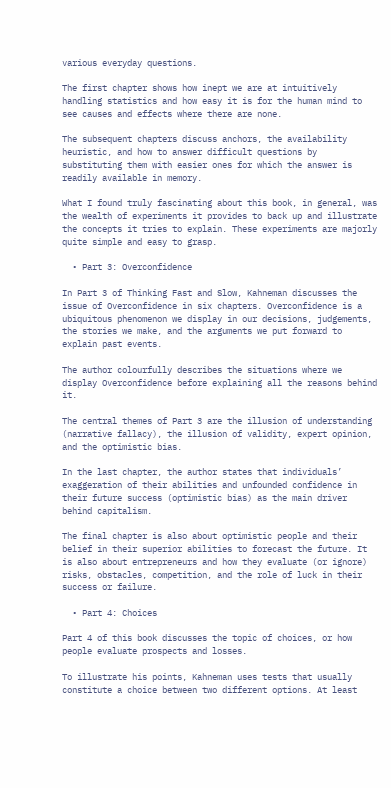various everyday questions.

The first chapter shows how inept we are at intuitively handling statistics and how easy it is for the human mind to see causes and effects where there are none.

The subsequent chapters discuss anchors, the availability heuristic, and how to answer difficult questions by substituting them with easier ones for which the answer is readily available in memory.

What I found truly fascinating about this book, in general, was the wealth of experiments it provides to back up and illustrate the concepts it tries to explain. These experiments are majorly quite simple and easy to grasp.

  • Part 3: Overconfidence

In Part 3 of Thinking Fast and Slow, Kahneman discusses the issue of Overconfidence in six chapters. Overconfidence is a ubiquitous phenomenon we display in our decisions, judgements, the stories we make, and the arguments we put forward to explain past events.

The author colourfully describes the situations where we display Overconfidence before explaining all the reasons behind it.

The central themes of Part 3 are the illusion of understanding (narrative fallacy), the illusion of validity, expert opinion, and the optimistic bias.

In the last chapter, the author states that individuals’ exaggeration of their abilities and unfounded confidence in their future success (optimistic bias) as the main driver behind capitalism.

The final chapter is also about optimistic people and their belief in their superior abilities to forecast the future. It is also about entrepreneurs and how they evaluate (or ignore) risks, obstacles, competition, and the role of luck in their success or failure.

  • Part 4: Choices

Part 4 of this book discusses the topic of choices, or how people evaluate prospects and losses.

To illustrate his points, Kahneman uses tests that usually constitute a choice between two different options. At least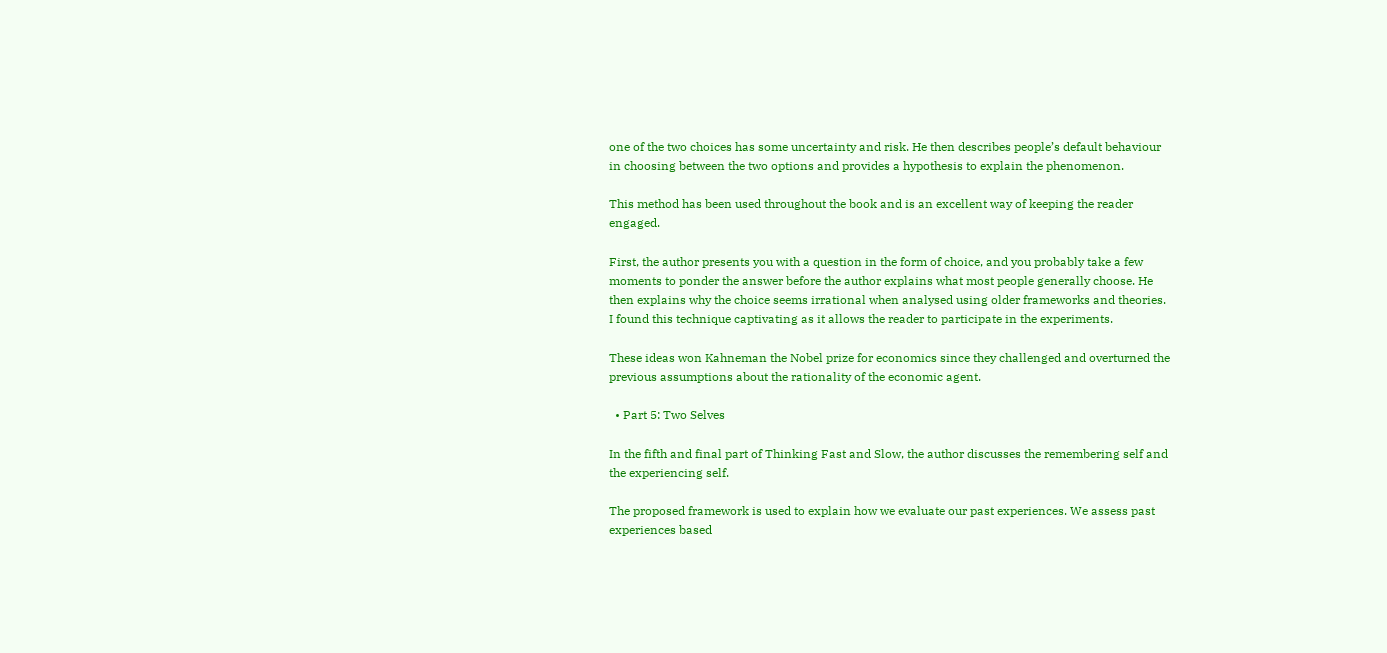one of the two choices has some uncertainty and risk. He then describes people’s default behaviour in choosing between the two options and provides a hypothesis to explain the phenomenon.

This method has been used throughout the book and is an excellent way of keeping the reader engaged.

First, the author presents you with a question in the form of choice, and you probably take a few moments to ponder the answer before the author explains what most people generally choose. He then explains why the choice seems irrational when analysed using older frameworks and theories. I found this technique captivating as it allows the reader to participate in the experiments.

These ideas won Kahneman the Nobel prize for economics since they challenged and overturned the previous assumptions about the rationality of the economic agent.

  • Part 5: Two Selves

In the fifth and final part of Thinking Fast and Slow, the author discusses the remembering self and the experiencing self.

The proposed framework is used to explain how we evaluate our past experiences. We assess past experiences based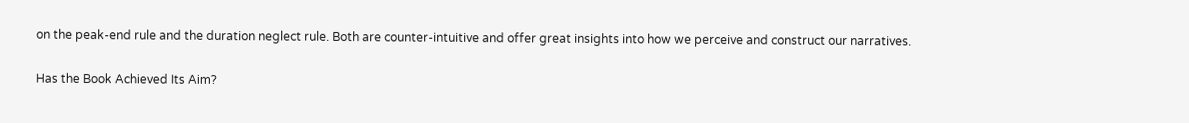on the peak-end rule and the duration neglect rule. Both are counter-intuitive and offer great insights into how we perceive and construct our narratives.

Has the Book Achieved Its Aim?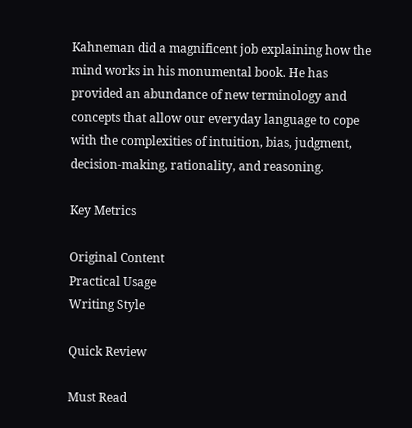Kahneman did a magnificent job explaining how the mind works in his monumental book. He has provided an abundance of new terminology and concepts that allow our everyday language to cope with the complexities of intuition, bias, judgment, decision-making, rationality, and reasoning.

Key Metrics

Original Content
Practical Usage
Writing Style

Quick Review

Must Read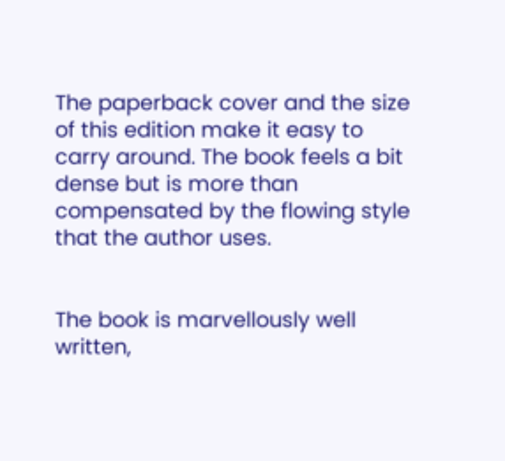The paperback cover and the size of this edition make it easy to carry around. The book feels a bit dense but is more than compensated by the flowing style that the author uses.


The book is marvellously well written,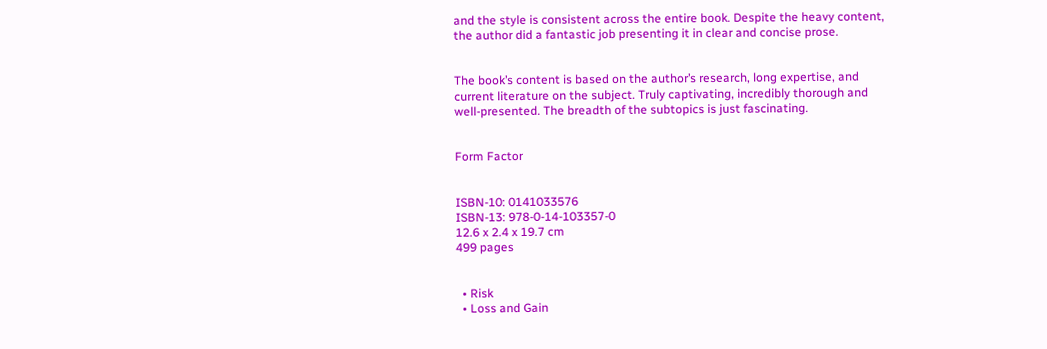and the style is consistent across the entire book. Despite the heavy content, the author did a fantastic job presenting it in clear and concise prose.


The book’s content is based on the author’s research, long expertise, and current literature on the subject. Truly captivating, incredibly thorough and well-presented. The breadth of the subtopics is just fascinating.


Form Factor


ISBN-10: 0141033576
ISBN-13: 978-0-14-103357-0
12.6 x 2.4 x 19.7 cm
499 pages


  • Risk
  • Loss and Gain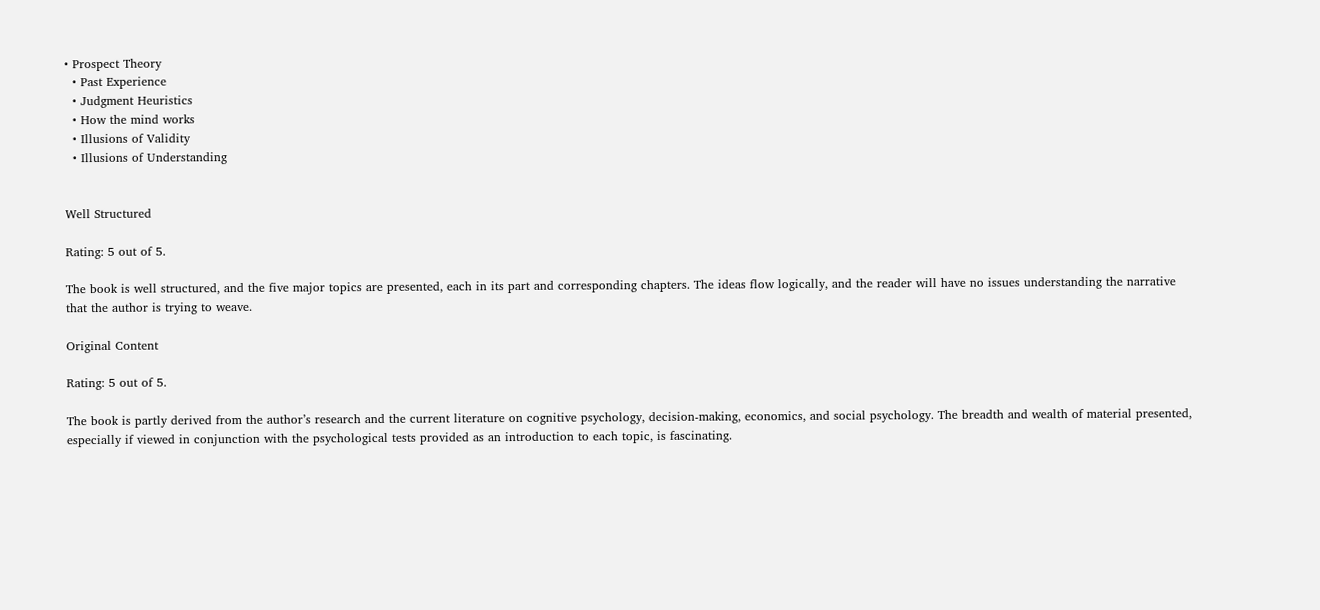• Prospect Theory
  • Past Experience
  • Judgment Heuristics
  • How the mind works
  • Illusions of Validity
  • Illusions of Understanding


Well Structured

Rating: 5 out of 5.

The book is well structured, and the five major topics are presented, each in its part and corresponding chapters. The ideas flow logically, and the reader will have no issues understanding the narrative that the author is trying to weave.

Original Content

Rating: 5 out of 5.

The book is partly derived from the author’s research and the current literature on cognitive psychology, decision-making, economics, and social psychology. The breadth and wealth of material presented, especially if viewed in conjunction with the psychological tests provided as an introduction to each topic, is fascinating.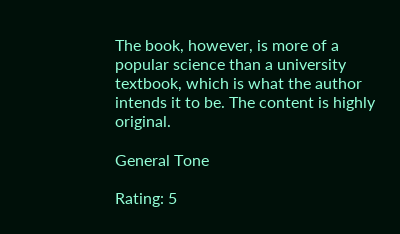The book, however, is more of a popular science than a university textbook, which is what the author intends it to be. The content is highly original.

General Tone

Rating: 5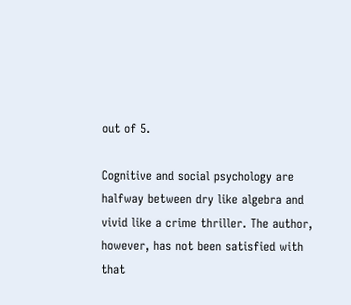out of 5.

Cognitive and social psychology are halfway between dry like algebra and vivid like a crime thriller. The author, however, has not been satisfied with that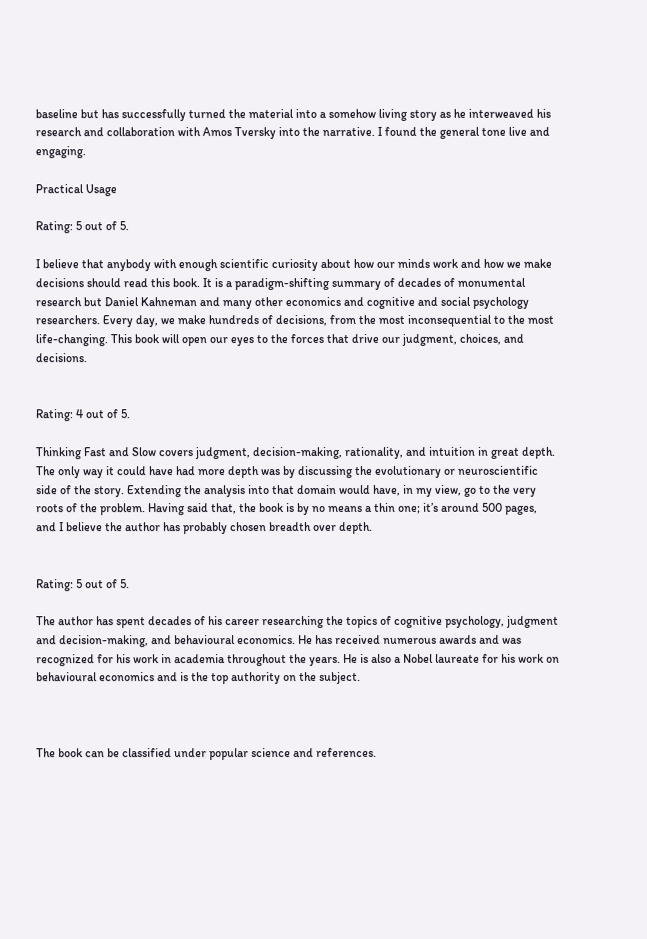baseline but has successfully turned the material into a somehow living story as he interweaved his research and collaboration with Amos Tversky into the narrative. I found the general tone live and engaging.

Practical Usage

Rating: 5 out of 5.

I believe that anybody with enough scientific curiosity about how our minds work and how we make decisions should read this book. It is a paradigm-shifting summary of decades of monumental research but Daniel Kahneman and many other economics and cognitive and social psychology researchers. Every day, we make hundreds of decisions, from the most inconsequential to the most life-changing. This book will open our eyes to the forces that drive our judgment, choices, and decisions.


Rating: 4 out of 5.

Thinking Fast and Slow covers judgment, decision-making, rationality, and intuition in great depth. The only way it could have had more depth was by discussing the evolutionary or neuroscientific side of the story. Extending the analysis into that domain would have, in my view, go to the very roots of the problem. Having said that, the book is by no means a thin one; it’s around 500 pages, and I believe the author has probably chosen breadth over depth.


Rating: 5 out of 5.

The author has spent decades of his career researching the topics of cognitive psychology, judgment and decision-making, and behavioural economics. He has received numerous awards and was recognized for his work in academia throughout the years. He is also a Nobel laureate for his work on behavioural economics and is the top authority on the subject.



The book can be classified under popular science and references.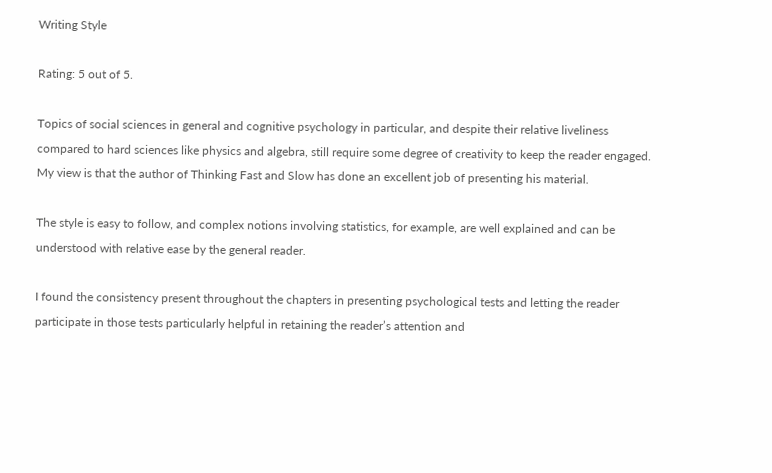Writing Style

Rating: 5 out of 5.

Topics of social sciences in general and cognitive psychology in particular, and despite their relative liveliness compared to hard sciences like physics and algebra, still require some degree of creativity to keep the reader engaged. My view is that the author of Thinking Fast and Slow has done an excellent job of presenting his material.

The style is easy to follow, and complex notions involving statistics, for example, are well explained and can be understood with relative ease by the general reader.

I found the consistency present throughout the chapters in presenting psychological tests and letting the reader participate in those tests particularly helpful in retaining the reader’s attention and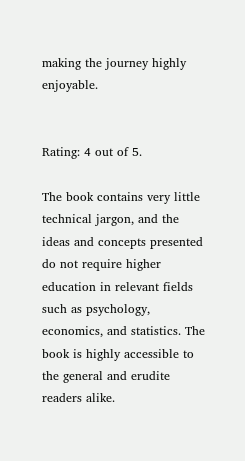making the journey highly enjoyable.


Rating: 4 out of 5.

The book contains very little technical jargon, and the ideas and concepts presented do not require higher education in relevant fields such as psychology, economics, and statistics. The book is highly accessible to the general and erudite readers alike.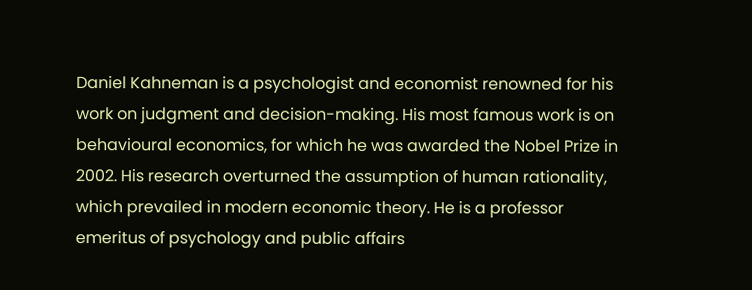Daniel Kahneman is a psychologist and economist renowned for his work on judgment and decision-making. His most famous work is on behavioural economics, for which he was awarded the Nobel Prize in 2002. His research overturned the assumption of human rationality, which prevailed in modern economic theory. He is a professor emeritus of psychology and public affairs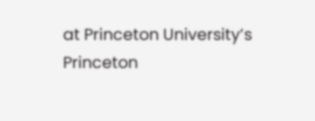at Princeton University’s Princeton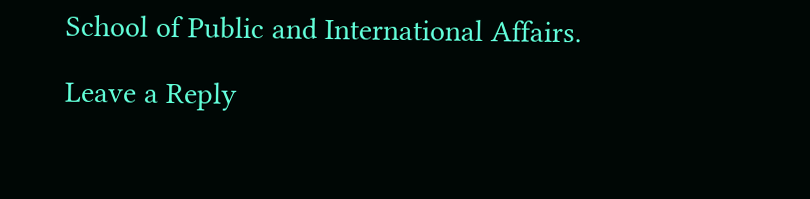School of Public and International Affairs.

Leave a Reply